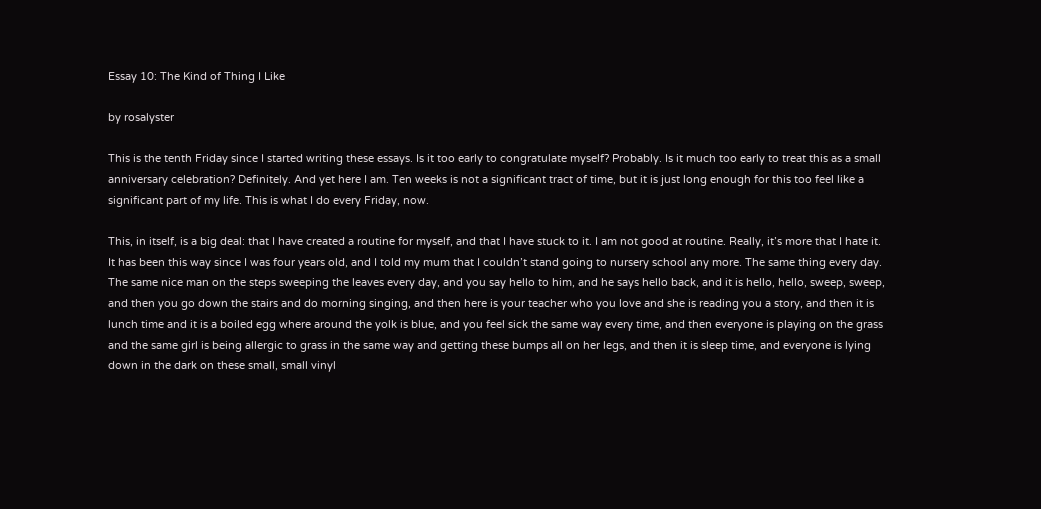Essay 10: The Kind of Thing I Like

by rosalyster

This is the tenth Friday since I started writing these essays. Is it too early to congratulate myself? Probably. Is it much too early to treat this as a small anniversary celebration? Definitely. And yet here I am. Ten weeks is not a significant tract of time, but it is just long enough for this too feel like a significant part of my life. This is what I do every Friday, now.

This, in itself, is a big deal: that I have created a routine for myself, and that I have stuck to it. I am not good at routine. Really, it’s more that I hate it.  It has been this way since I was four years old, and I told my mum that I couldn’t stand going to nursery school any more. The same thing every day. The same nice man on the steps sweeping the leaves every day, and you say hello to him, and he says hello back, and it is hello, hello, sweep, sweep, and then you go down the stairs and do morning singing, and then here is your teacher who you love and she is reading you a story, and then it is lunch time and it is a boiled egg where around the yolk is blue, and you feel sick the same way every time, and then everyone is playing on the grass and the same girl is being allergic to grass in the same way and getting these bumps all on her legs, and then it is sleep time, and everyone is lying down in the dark on these small, small vinyl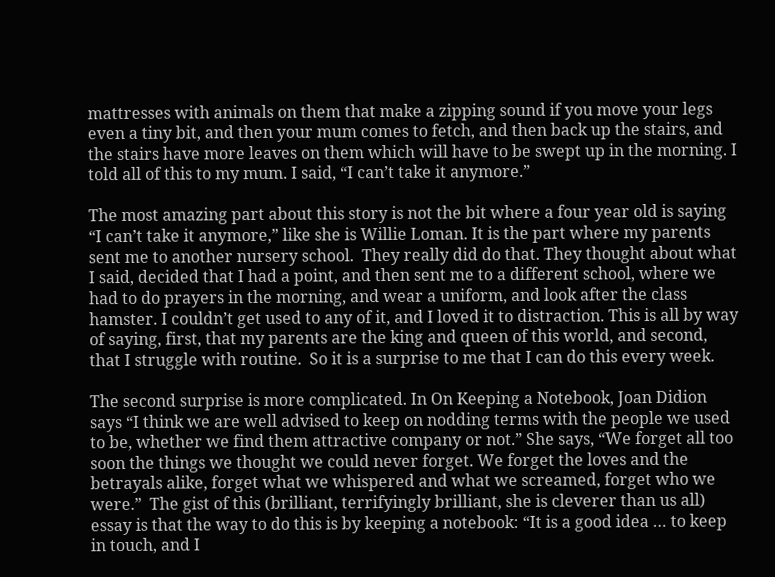mattresses with animals on them that make a zipping sound if you move your legs even a tiny bit, and then your mum comes to fetch, and then back up the stairs, and the stairs have more leaves on them which will have to be swept up in the morning. I told all of this to my mum. I said, “I can’t take it anymore.”

The most amazing part about this story is not the bit where a four year old is saying “I can’t take it anymore,” like she is Willie Loman. It is the part where my parents sent me to another nursery school.  They really did do that. They thought about what I said, decided that I had a point, and then sent me to a different school, where we had to do prayers in the morning, and wear a uniform, and look after the class hamster. I couldn’t get used to any of it, and I loved it to distraction. This is all by way of saying, first, that my parents are the king and queen of this world, and second, that I struggle with routine.  So it is a surprise to me that I can do this every week.

The second surprise is more complicated. In On Keeping a Notebook, Joan Didion says “I think we are well advised to keep on nodding terms with the people we used to be, whether we find them attractive company or not.” She says, “We forget all too soon the things we thought we could never forget. We forget the loves and the betrayals alike, forget what we whispered and what we screamed, forget who we were.”  The gist of this (brilliant, terrifyingly brilliant, she is cleverer than us all) essay is that the way to do this is by keeping a notebook: “It is a good idea … to keep in touch, and I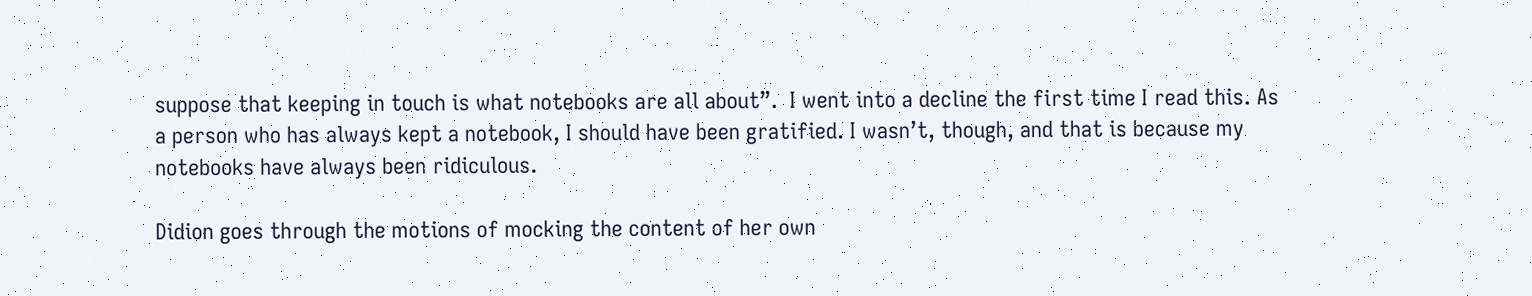suppose that keeping in touch is what notebooks are all about”.  I went into a decline the first time I read this. As a person who has always kept a notebook, I should have been gratified. I wasn’t, though, and that is because my notebooks have always been ridiculous.

Didion goes through the motions of mocking the content of her own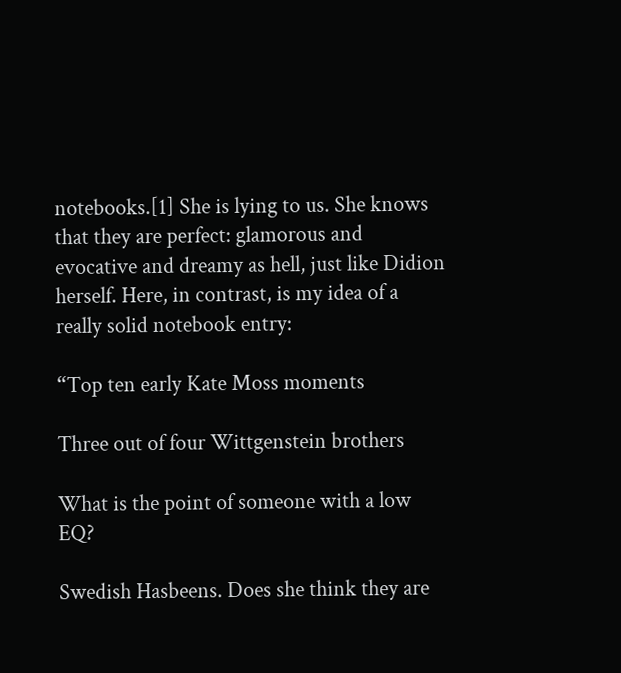notebooks.[1] She is lying to us. She knows that they are perfect: glamorous and evocative and dreamy as hell, just like Didion herself. Here, in contrast, is my idea of a really solid notebook entry:

“Top ten early Kate Moss moments

Three out of four Wittgenstein brothers

What is the point of someone with a low EQ?

Swedish Hasbeens. Does she think they are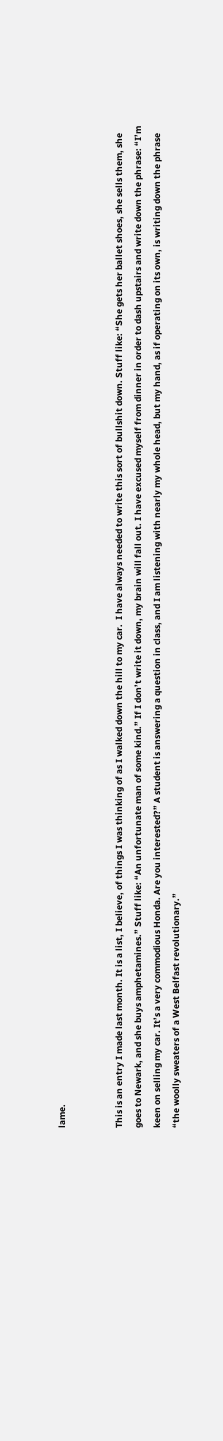lame.


This is an entry I made last month. It is a list, I believe, of things I was thinking of as I walked down the hill to my car.  I have always needed to write this sort of bullshit down. Stuff like: “She gets her ballet shoes, she sells them, she goes to Newark, and she buys amphetamines.” Stuff like: “An unfortunate man of some kind.” If I don’t write it down, my brain will fall out. I have excused myself from dinner in order to dash upstairs and write down the phrase: “I’m keen on selling my car. It’s a very commodious Honda. Are you interested?” A student is answering a question in class, and I am listening with nearly my whole head, but my hand, as if operating on its own, is writing down the phrase “the woolly sweaters of a West Belfast revolutionary.”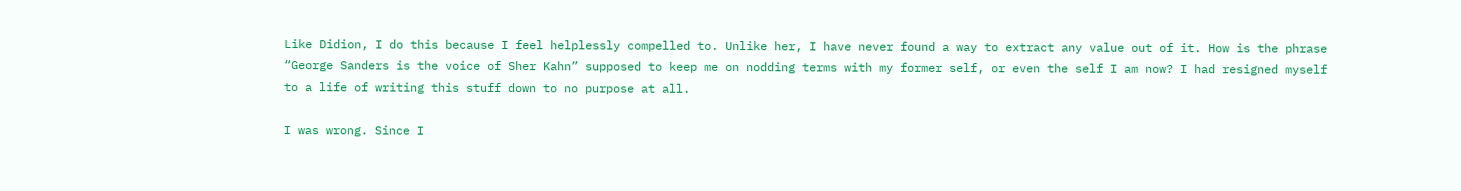Like Didion, I do this because I feel helplessly compelled to. Unlike her, I have never found a way to extract any value out of it. How is the phrase “George Sanders is the voice of Sher Kahn” supposed to keep me on nodding terms with my former self, or even the self I am now? I had resigned myself to a life of writing this stuff down to no purpose at all.

I was wrong. Since I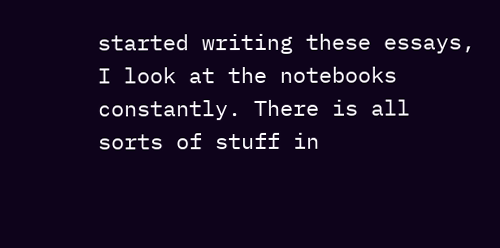started writing these essays, I look at the notebooks constantly. There is all sorts of stuff in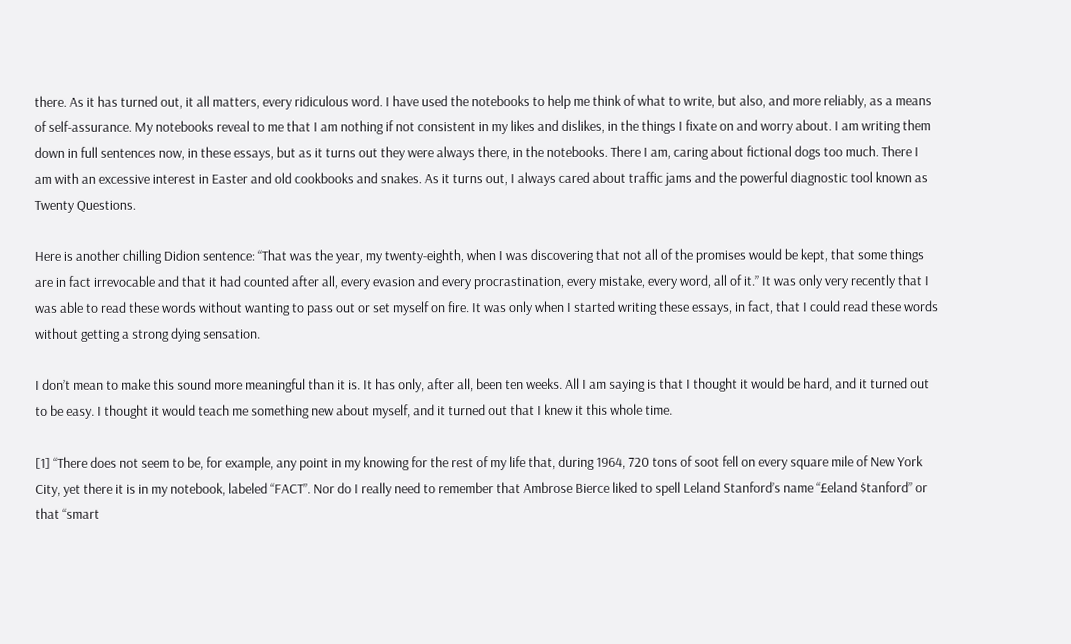there. As it has turned out, it all matters, every ridiculous word. I have used the notebooks to help me think of what to write, but also, and more reliably, as a means of self-assurance. My notebooks reveal to me that I am nothing if not consistent in my likes and dislikes, in the things I fixate on and worry about. I am writing them down in full sentences now, in these essays, but as it turns out they were always there, in the notebooks. There I am, caring about fictional dogs too much. There I am with an excessive interest in Easter and old cookbooks and snakes. As it turns out, I always cared about traffic jams and the powerful diagnostic tool known as Twenty Questions.

Here is another chilling Didion sentence: “That was the year, my twenty-eighth, when I was discovering that not all of the promises would be kept, that some things are in fact irrevocable and that it had counted after all, every evasion and every procrastination, every mistake, every word, all of it.” It was only very recently that I was able to read these words without wanting to pass out or set myself on fire. It was only when I started writing these essays, in fact, that I could read these words without getting a strong dying sensation.

I don’t mean to make this sound more meaningful than it is. It has only, after all, been ten weeks. All I am saying is that I thought it would be hard, and it turned out to be easy. I thought it would teach me something new about myself, and it turned out that I knew it this whole time.

[1] “There does not seem to be, for example, any point in my knowing for the rest of my life that, during 1964, 720 tons of soot fell on every square mile of New York City, yet there it is in my notebook, labeled “FACT”. Nor do I really need to remember that Ambrose Bierce liked to spell Leland Stanford’s name “£eland $tanford” or that “smart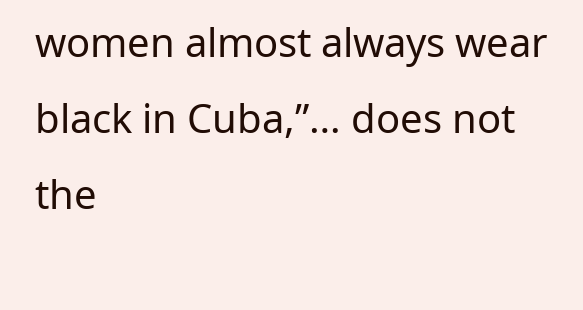women almost always wear black in Cuba,”… does not the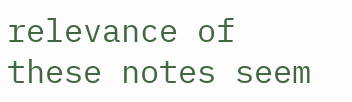relevance of these notes seem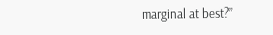marginal at best?”